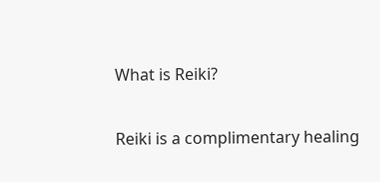What is Reiki?

Reiki is a complimentary healing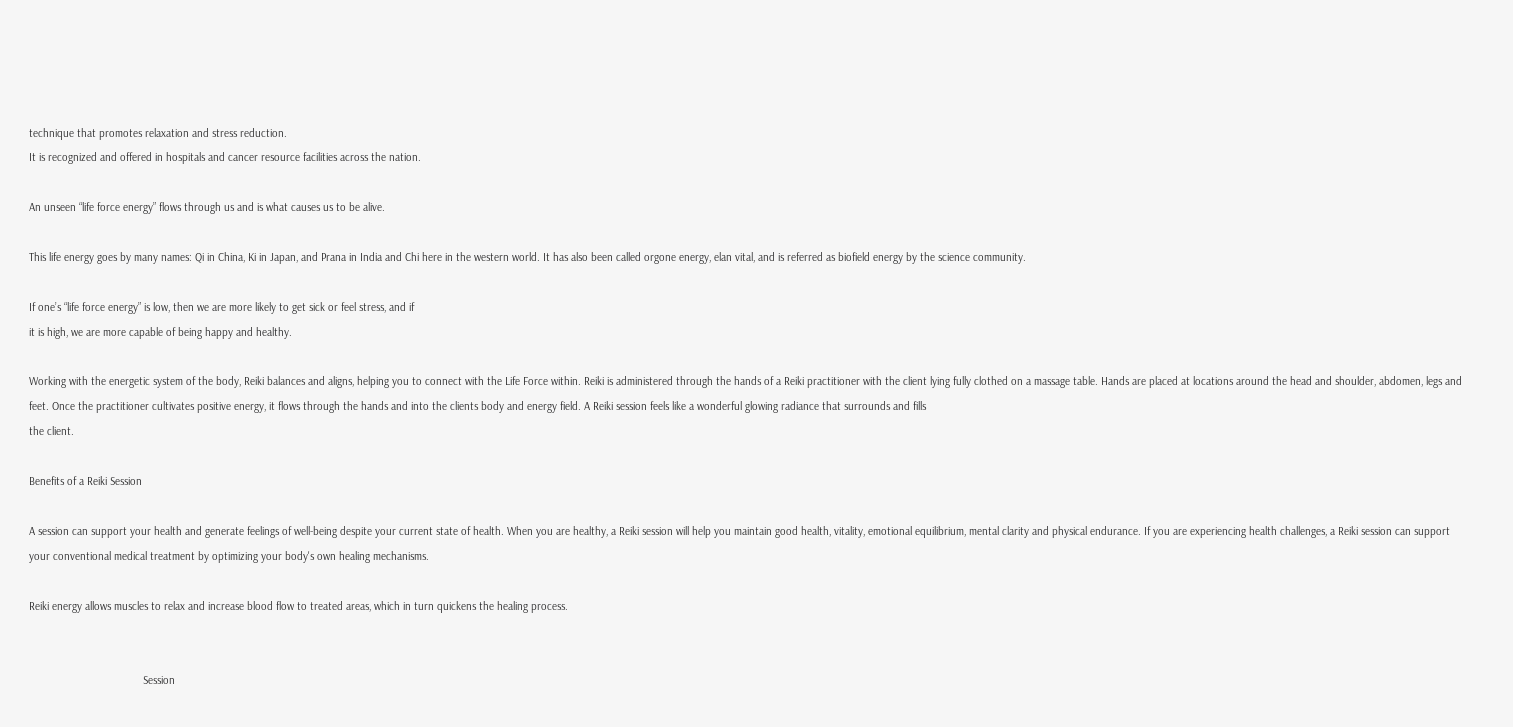technique that promotes relaxation and stress reduction.
It is recognized and offered in hospitals and cancer resource facilities across the nation.

An unseen “life force energy” flows through us and is what causes us to be alive.

This life energy goes by many names: Qi in China, Ki in Japan, and Prana in India and Chi here in the western world. It has also been called orgone energy, elan vital, and is referred as biofield energy by the science community.

If one’s “life force energy” is low, then we are more likely to get sick or feel stress, and if
it is high, we are more capable of being happy and healthy.

Working with the energetic system of the body, Reiki balances and aligns, helping you to connect with the Life Force within. Reiki is administered through the hands of a Reiki practitioner with the client lying fully clothed on a massage table. Hands are placed at locations around the head and shoulder, abdomen, legs and feet. Once the practitioner cultivates positive energy, it flows through the hands and into the clients body and energy field. A Reiki session feels like a wonderful glowing radiance that surrounds and fills
the client.

Benefits of a Reiki Session

A session can support your health and generate feelings of well-being despite your current state of health. When you are healthy, a Reiki session will help you maintain good health, vitality, emotional equilibrium, mental clarity and physical endurance. If you are experiencing health challenges, a Reiki session can support your conventional medical treatment by optimizing your body's own healing mechanisms.

Reiki energy allows muscles to relax and increase blood flow to treated areas, which in turn quickens the healing process.


                                      Session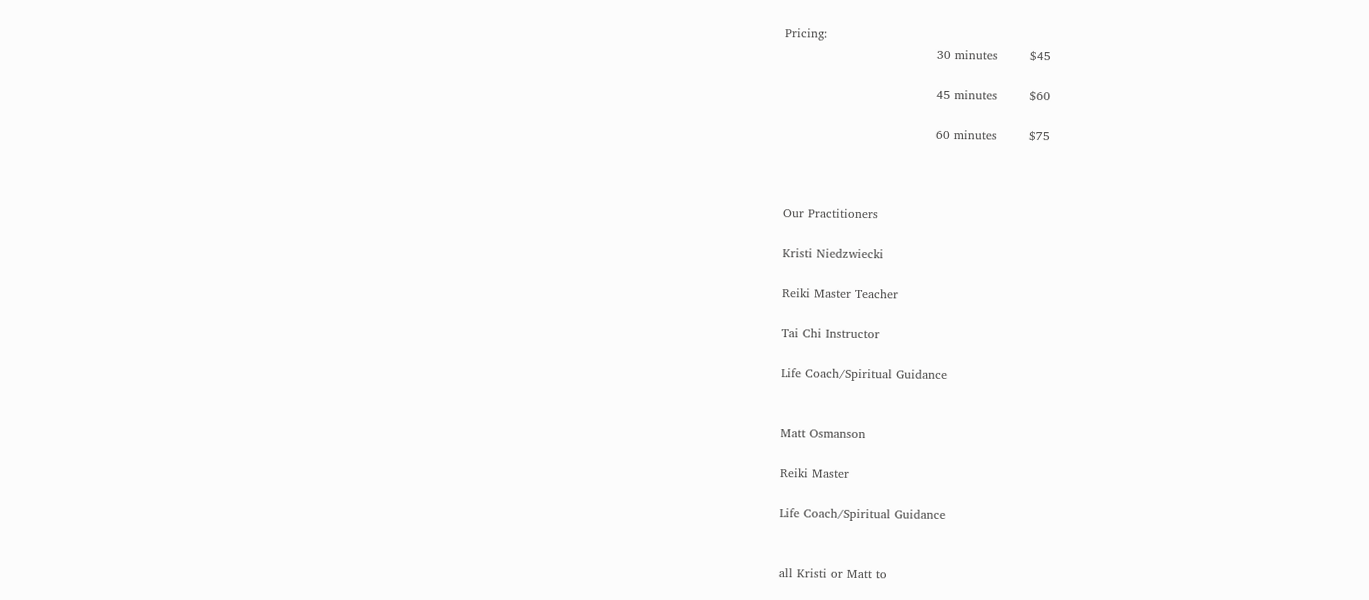Pricing:
                                      30 minutes        $45

                                      45 minutes        $60

                                      60 minutes        $75



Our Practitioners

Kristi Niedzwiecki

Reiki Master Teacher

Tai Chi Instructor

Life Coach/Spiritual Guidance


Matt Osmanson

Reiki Master

Life Coach/Spiritual Guidance


all Kristi or Matt to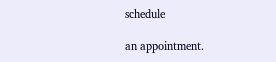schedule

an appointment.